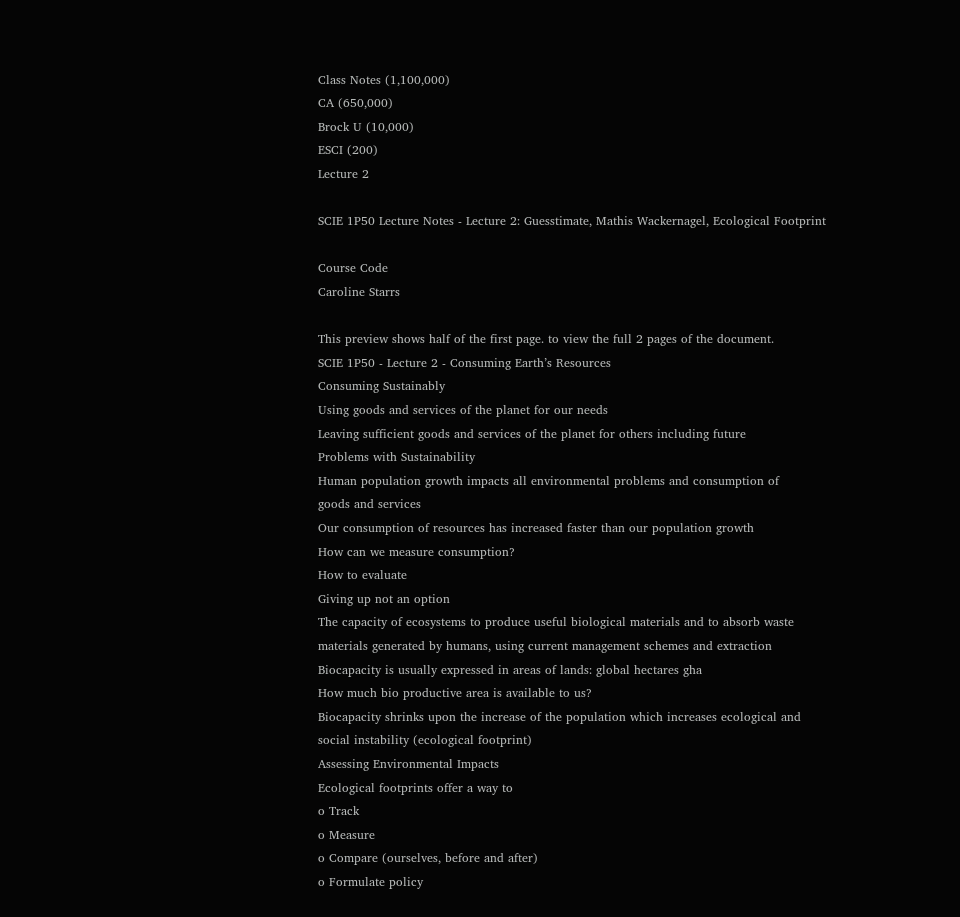Class Notes (1,100,000)
CA (650,000)
Brock U (10,000)
ESCI (200)
Lecture 2

SCIE 1P50 Lecture Notes - Lecture 2: Guesstimate, Mathis Wackernagel, Ecological Footprint

Course Code
Caroline Starrs

This preview shows half of the first page. to view the full 2 pages of the document.
SCIE 1P50 - Lecture 2 - Consuming Earth’s Resources
Consuming Sustainably
Using goods and services of the planet for our needs
Leaving sufficient goods and services of the planet for others including future
Problems with Sustainability
Human population growth impacts all environmental problems and consumption of
goods and services
Our consumption of resources has increased faster than our population growth
How can we measure consumption?
How to evaluate
Giving up not an option
The capacity of ecosystems to produce useful biological materials and to absorb waste
materials generated by humans, using current management schemes and extraction
Biocapacity is usually expressed in areas of lands: global hectares gha
How much bio productive area is available to us?
Biocapacity shrinks upon the increase of the population which increases ecological and
social instability (ecological footprint)
Assessing Environmental Impacts
Ecological footprints offer a way to
o Track
o Measure
o Compare (ourselves, before and after)
o Formulate policy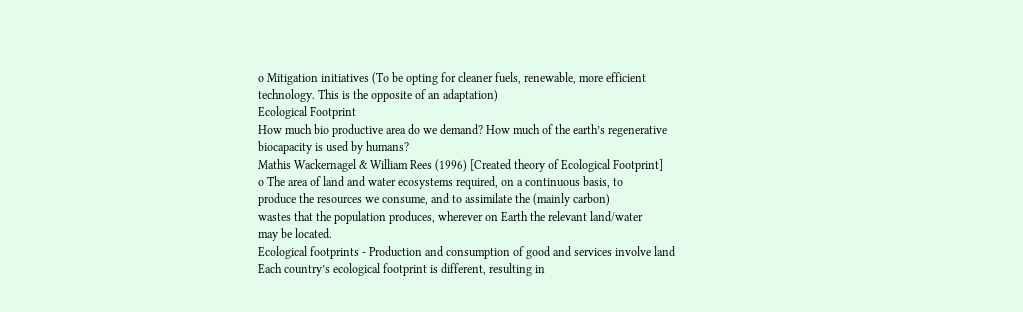o Mitigation initiatives (To be opting for cleaner fuels, renewable, more efficient
technology. This is the opposite of an adaptation)
Ecological Footprint
How much bio productive area do we demand? How much of the earth’s regenerative
biocapacity is used by humans?
Mathis Wackernagel & William Rees (1996) [Created theory of Ecological Footprint]
o The area of land and water ecosystems required, on a continuous basis, to
produce the resources we consume, and to assimilate the (mainly carbon)
wastes that the population produces, wherever on Earth the relevant land/water
may be located.
Ecological footprints - Production and consumption of good and services involve land
Each country’s ecological footprint is different, resulting in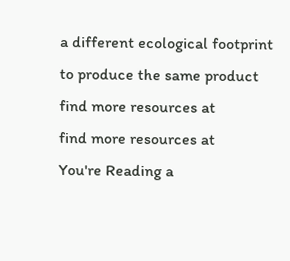a different ecological footprint
to produce the same product
find more resources at
find more resources at
You're Reading a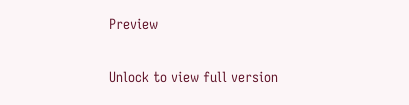Preview

Unlock to view full version